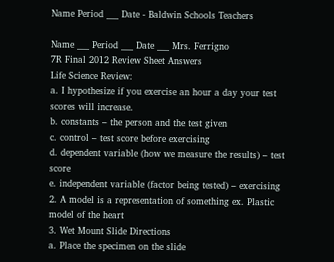Name Period ___ Date - Baldwin Schools Teachers

Name ___ Period ___ Date ___ Mrs. Ferrigno
7R Final 2012 Review Sheet Answers
Life Science Review:
a. I hypothesize if you exercise an hour a day your test scores will increase.
b. constants – the person and the test given
c. control – test score before exercising
d. dependent variable (how we measure the results) – test score
e. independent variable (factor being tested) – exercising
2. A model is a representation of something ex. Plastic model of the heart
3. Wet Mount Slide Directions
a. Place the specimen on the slide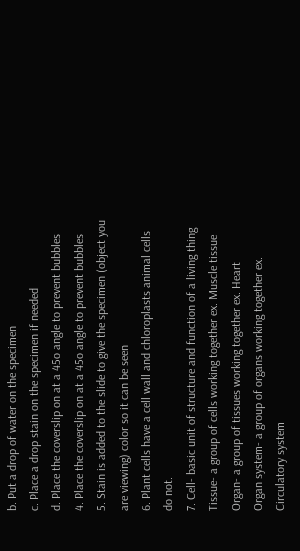b. Put a drop of water on the specimen
c. Place a drop stain on the specimen if needed
d. Place the coverslip on at a 45o angle to prevent bubbles
4. Place the coverslip on at a 45o angle to prevent bubbles
5. Stain is added to the slide to give the specimen (object you are viewing) color so it can be seen
6. Plant cells have a cell wall and chloroplasts animal cells do not.
7. Cell- basic unit of structure and function of a living thing
Tissue- a group of cells working together ex. Muscle tissue
Organ- a group of tissues working together ex. Heart
Organ system- a group of organs working together ex. Circulatory system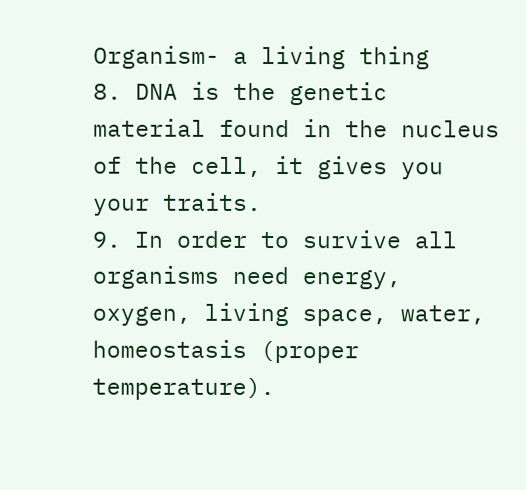Organism- a living thing
8. DNA is the genetic material found in the nucleus of the cell, it gives you your traits.
9. In order to survive all organisms need energy, oxygen, living space, water, homeostasis (proper temperature).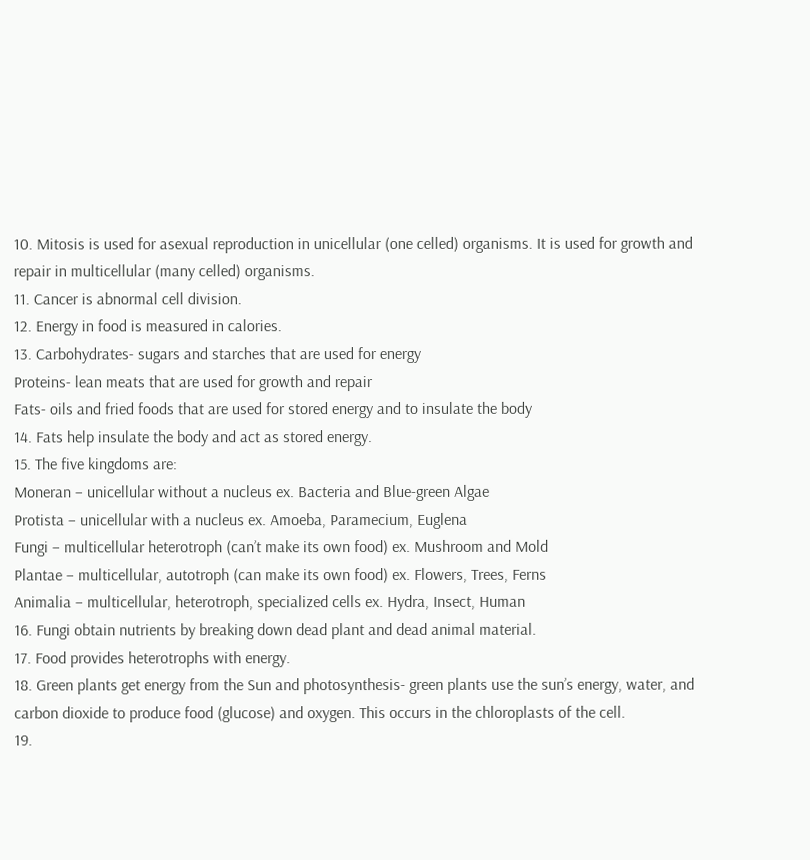10. Mitosis is used for asexual reproduction in unicellular (one celled) organisms. It is used for growth and
repair in multicellular (many celled) organisms.
11. Cancer is abnormal cell division.
12. Energy in food is measured in calories.
13. Carbohydrates- sugars and starches that are used for energy
Proteins- lean meats that are used for growth and repair
Fats- oils and fried foods that are used for stored energy and to insulate the body
14. Fats help insulate the body and act as stored energy.
15. The five kingdoms are:
Moneran – unicellular without a nucleus ex. Bacteria and Blue-green Algae
Protista – unicellular with a nucleus ex. Amoeba, Paramecium, Euglena
Fungi – multicellular heterotroph (can’t make its own food) ex. Mushroom and Mold
Plantae – multicellular, autotroph (can make its own food) ex. Flowers, Trees, Ferns
Animalia – multicellular, heterotroph, specialized cells ex. Hydra, Insect, Human
16. Fungi obtain nutrients by breaking down dead plant and dead animal material.
17. Food provides heterotrophs with energy.
18. Green plants get energy from the Sun and photosynthesis- green plants use the sun’s energy, water, and
carbon dioxide to produce food (glucose) and oxygen. This occurs in the chloroplasts of the cell.
19.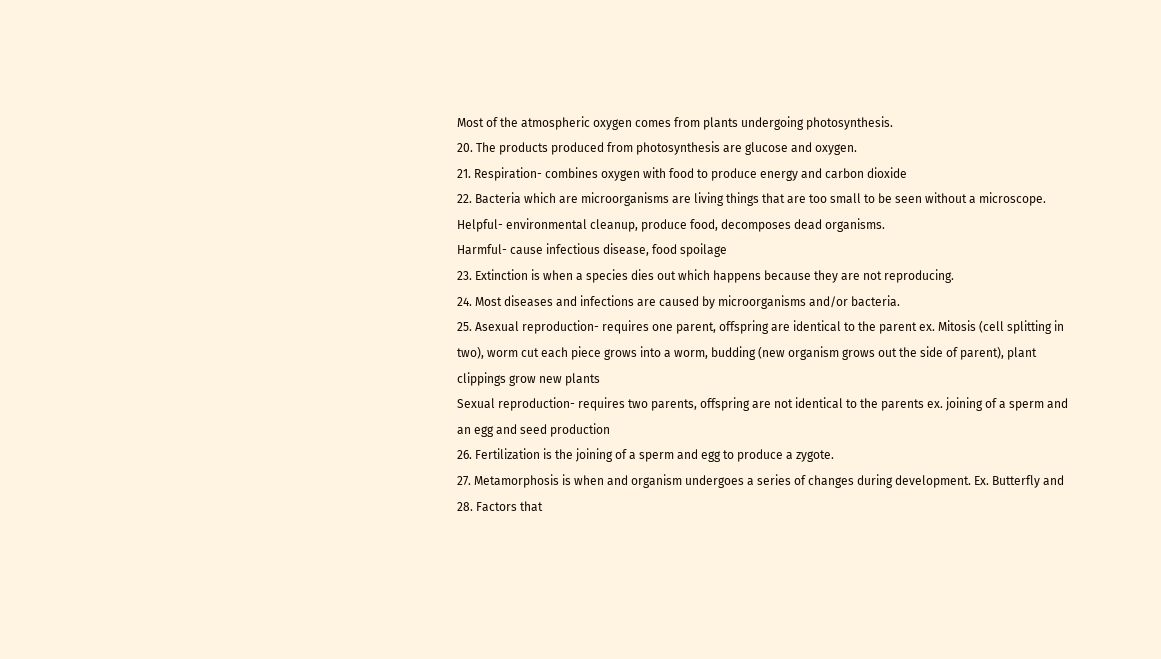Most of the atmospheric oxygen comes from plants undergoing photosynthesis.
20. The products produced from photosynthesis are glucose and oxygen.
21. Respiration- combines oxygen with food to produce energy and carbon dioxide
22. Bacteria which are microorganisms are living things that are too small to be seen without a microscope.
Helpful- environmental cleanup, produce food, decomposes dead organisms.
Harmful- cause infectious disease, food spoilage
23. Extinction is when a species dies out which happens because they are not reproducing.
24. Most diseases and infections are caused by microorganisms and/or bacteria.
25. Asexual reproduction- requires one parent, offspring are identical to the parent ex. Mitosis (cell splitting in
two), worm cut each piece grows into a worm, budding (new organism grows out the side of parent), plant
clippings grow new plants
Sexual reproduction- requires two parents, offspring are not identical to the parents ex. joining of a sperm and
an egg and seed production
26. Fertilization is the joining of a sperm and egg to produce a zygote.
27. Metamorphosis is when and organism undergoes a series of changes during development. Ex. Butterfly and
28. Factors that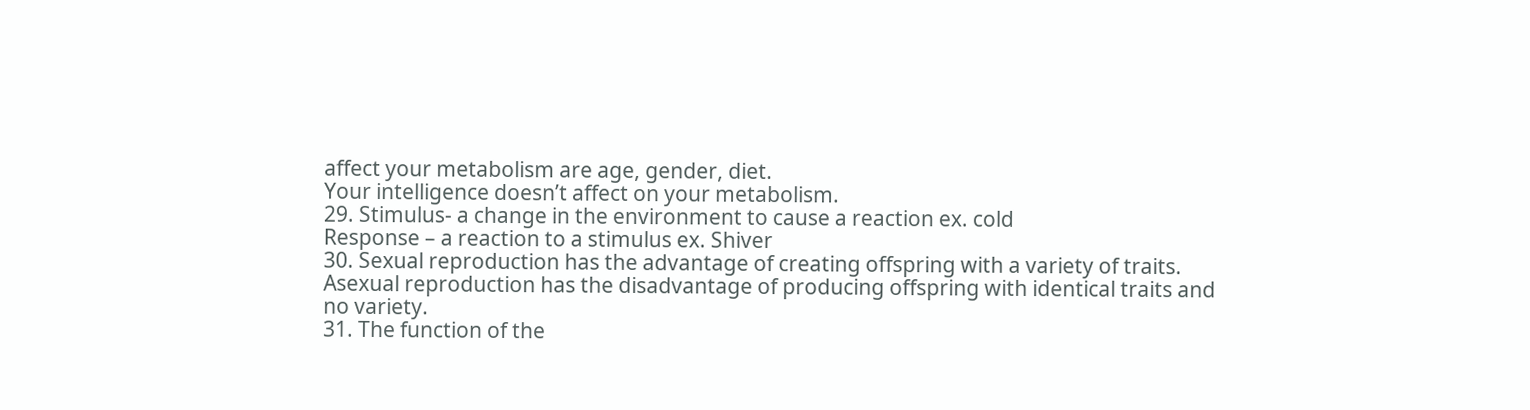affect your metabolism are age, gender, diet.
Your intelligence doesn’t affect on your metabolism.
29. Stimulus- a change in the environment to cause a reaction ex. cold
Response – a reaction to a stimulus ex. Shiver
30. Sexual reproduction has the advantage of creating offspring with a variety of traits.
Asexual reproduction has the disadvantage of producing offspring with identical traits and no variety.
31. The function of the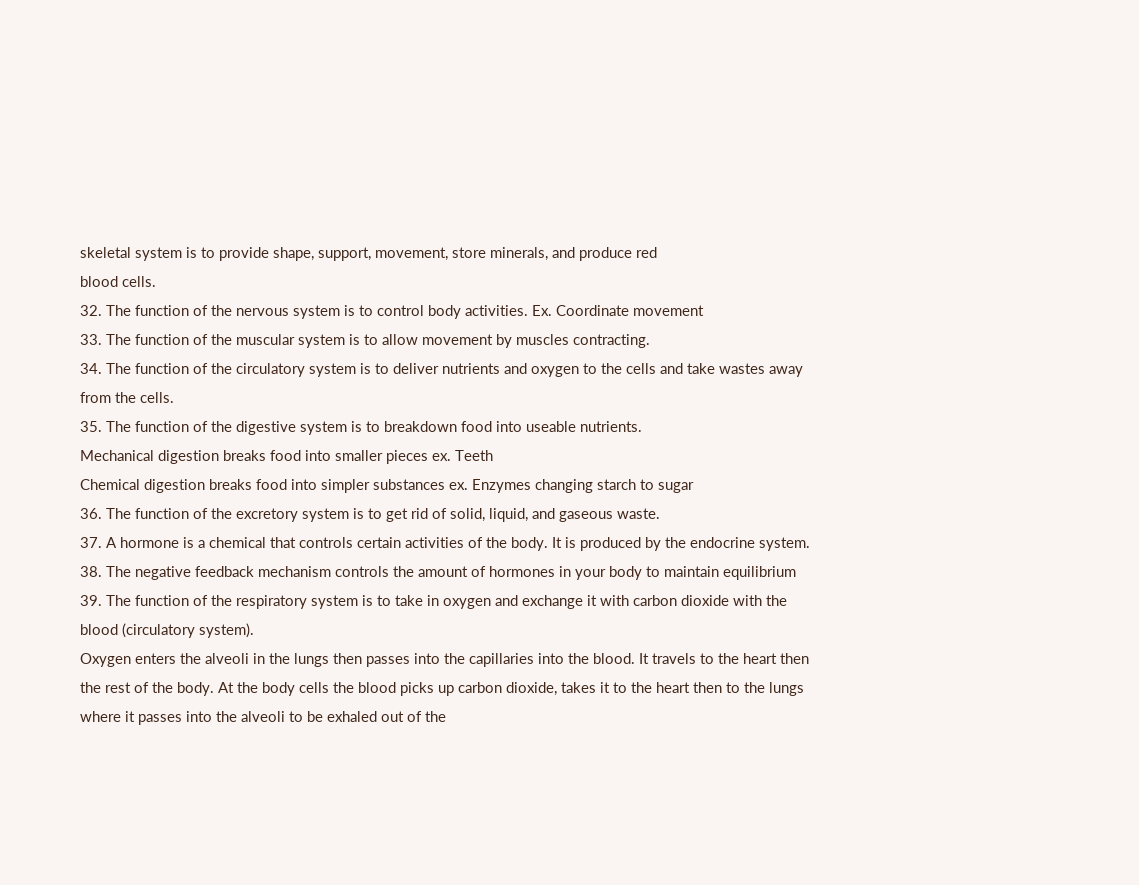skeletal system is to provide shape, support, movement, store minerals, and produce red
blood cells.
32. The function of the nervous system is to control body activities. Ex. Coordinate movement
33. The function of the muscular system is to allow movement by muscles contracting.
34. The function of the circulatory system is to deliver nutrients and oxygen to the cells and take wastes away
from the cells.
35. The function of the digestive system is to breakdown food into useable nutrients.
Mechanical digestion breaks food into smaller pieces ex. Teeth
Chemical digestion breaks food into simpler substances ex. Enzymes changing starch to sugar
36. The function of the excretory system is to get rid of solid, liquid, and gaseous waste.
37. A hormone is a chemical that controls certain activities of the body. It is produced by the endocrine system.
38. The negative feedback mechanism controls the amount of hormones in your body to maintain equilibrium
39. The function of the respiratory system is to take in oxygen and exchange it with carbon dioxide with the
blood (circulatory system).
Oxygen enters the alveoli in the lungs then passes into the capillaries into the blood. It travels to the heart then
the rest of the body. At the body cells the blood picks up carbon dioxide, takes it to the heart then to the lungs
where it passes into the alveoli to be exhaled out of the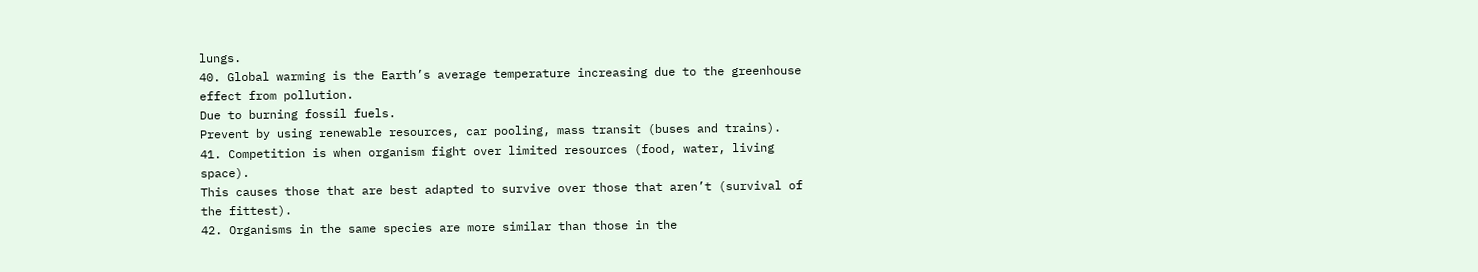lungs.
40. Global warming is the Earth’s average temperature increasing due to the greenhouse effect from pollution.
Due to burning fossil fuels.
Prevent by using renewable resources, car pooling, mass transit (buses and trains).
41. Competition is when organism fight over limited resources (food, water, living space).
This causes those that are best adapted to survive over those that aren’t (survival of the fittest).
42. Organisms in the same species are more similar than those in the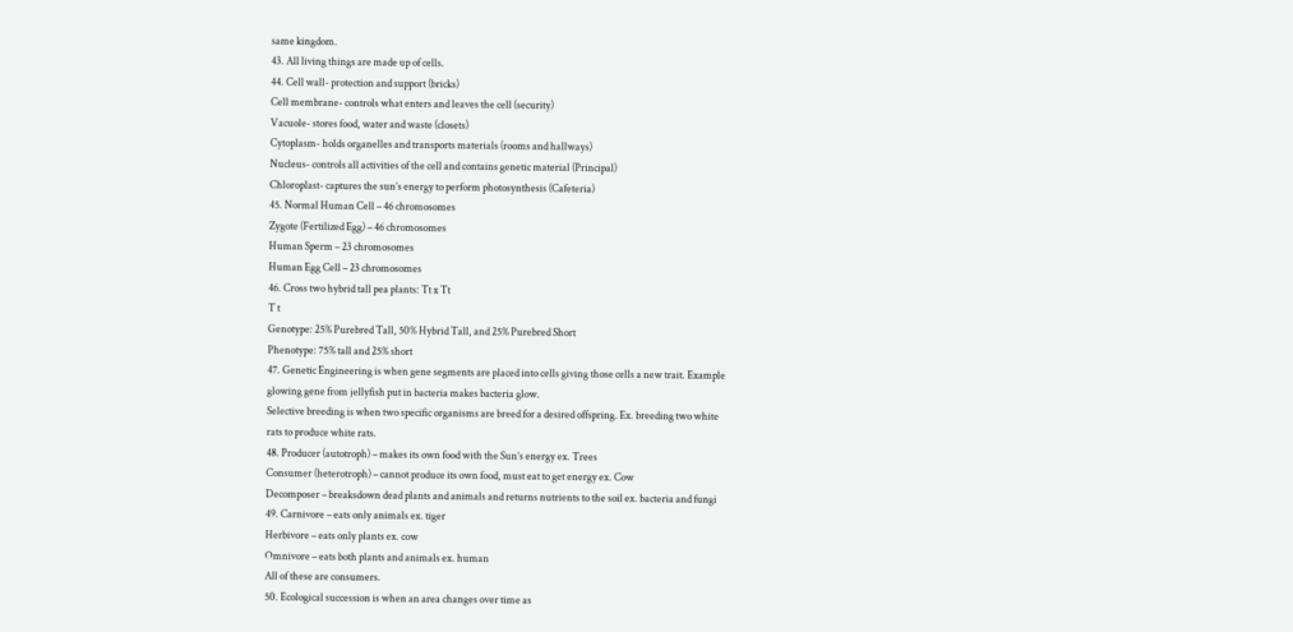same kingdom.
43. All living things are made up of cells.
44. Cell wall- protection and support (bricks)
Cell membrane- controls what enters and leaves the cell (security)
Vacuole- stores food, water and waste (closets)
Cytoplasm- holds organelles and transports materials (rooms and hallways)
Nucleus- controls all activities of the cell and contains genetic material (Principal)
Chloroplast- captures the sun’s energy to perform photosynthesis (Cafeteria)
45. Normal Human Cell – 46 chromosomes
Zygote (Fertilized Egg) – 46 chromosomes
Human Sperm – 23 chromosomes
Human Egg Cell – 23 chromosomes
46. Cross two hybrid tall pea plants: Tt x Tt
T t
Genotype: 25% Purebred Tall, 50% Hybrid Tall, and 25% Purebred Short
Phenotype: 75% tall and 25% short
47. Genetic Engineering is when gene segments are placed into cells giving those cells a new trait. Example
glowing gene from jellyfish put in bacteria makes bacteria glow.
Selective breeding is when two specific organisms are breed for a desired offspring. Ex. breeding two white
rats to produce white rats.
48. Producer (autotroph) – makes its own food with the Sun’s energy ex. Trees
Consumer (heterotroph) – cannot produce its own food, must eat to get energy ex. Cow
Decomposer – breaksdown dead plants and animals and returns nutrients to the soil ex. bacteria and fungi
49. Carnivore – eats only animals ex. tiger
Herbivore – eats only plants ex. cow
Omnivore – eats both plants and animals ex. human
All of these are consumers.
50. Ecological succession is when an area changes over time as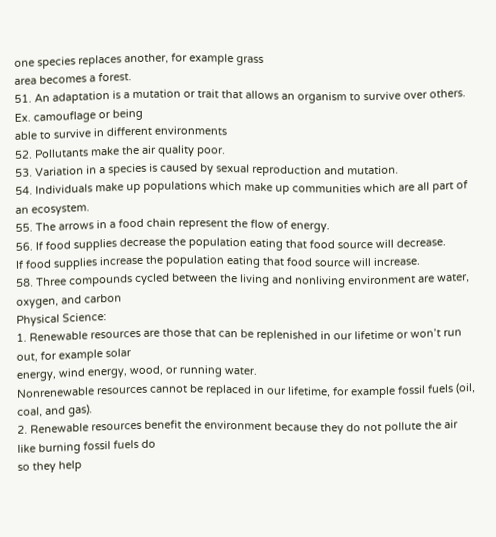one species replaces another, for example grass
area becomes a forest.
51. An adaptation is a mutation or trait that allows an organism to survive over others. Ex. camouflage or being
able to survive in different environments
52. Pollutants make the air quality poor.
53. Variation in a species is caused by sexual reproduction and mutation.
54. Individuals make up populations which make up communities which are all part of an ecosystem.
55. The arrows in a food chain represent the flow of energy.
56. If food supplies decrease the population eating that food source will decrease.
If food supplies increase the population eating that food source will increase.
58. Three compounds cycled between the living and nonliving environment are water, oxygen, and carbon
Physical Science:
1. Renewable resources are those that can be replenished in our lifetime or won’t run out, for example solar
energy, wind energy, wood, or running water.
Nonrenewable resources cannot be replaced in our lifetime, for example fossil fuels (oil, coal, and gas).
2. Renewable resources benefit the environment because they do not pollute the air like burning fossil fuels do
so they help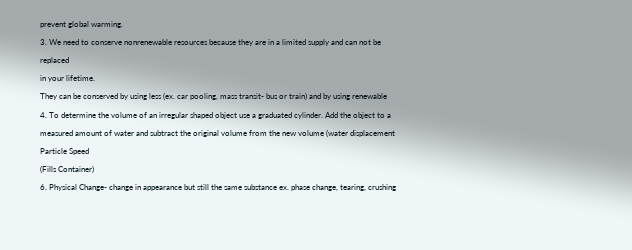prevent global warming.
3. We need to conserve nonrenewable resources because they are in a limited supply and can not be replaced
in your lifetime.
They can be conserved by using less (ex. car pooling, mass transit- bus or train) and by using renewable
4. To determine the volume of an irregular shaped object use a graduated cylinder. Add the object to a
measured amount of water and subtract the original volume from the new volume (water displacement
Particle Speed
(Fills Container)
6. Physical Change- change in appearance but still the same substance ex. phase change, tearing, crushing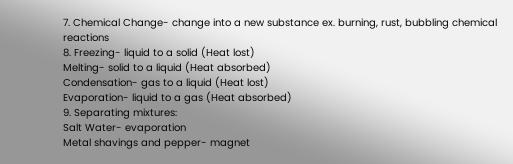7. Chemical Change- change into a new substance ex. burning, rust, bubbling chemical reactions
8. Freezing- liquid to a solid (Heat lost)
Melting- solid to a liquid (Heat absorbed)
Condensation- gas to a liquid (Heat lost)
Evaporation- liquid to a gas (Heat absorbed)
9. Separating mixtures:
Salt Water- evaporation
Metal shavings and pepper- magnet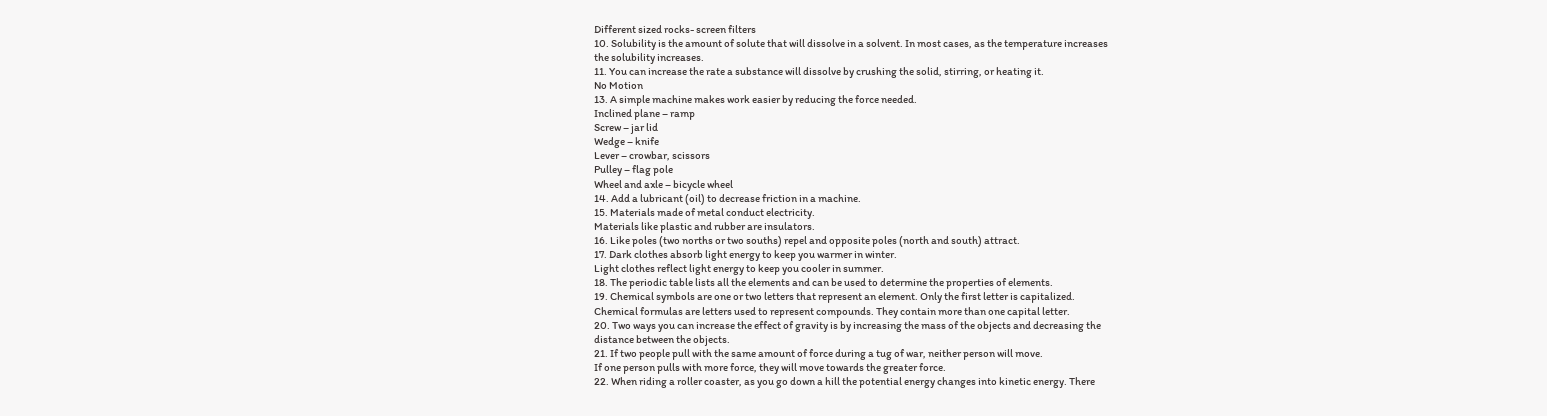Different sized rocks- screen filters
10. Solubility is the amount of solute that will dissolve in a solvent. In most cases, as the temperature increases
the solubility increases.
11. You can increase the rate a substance will dissolve by crushing the solid, stirring, or heating it.
No Motion
13. A simple machine makes work easier by reducing the force needed.
Inclined plane – ramp
Screw – jar lid
Wedge – knife
Lever – crowbar, scissors
Pulley – flag pole
Wheel and axle – bicycle wheel
14. Add a lubricant (oil) to decrease friction in a machine.
15. Materials made of metal conduct electricity.
Materials like plastic and rubber are insulators.
16. Like poles (two norths or two souths) repel and opposite poles (north and south) attract.
17. Dark clothes absorb light energy to keep you warmer in winter.
Light clothes reflect light energy to keep you cooler in summer.
18. The periodic table lists all the elements and can be used to determine the properties of elements.
19. Chemical symbols are one or two letters that represent an element. Only the first letter is capitalized.
Chemical formulas are letters used to represent compounds. They contain more than one capital letter.
20. Two ways you can increase the effect of gravity is by increasing the mass of the objects and decreasing the
distance between the objects.
21. If two people pull with the same amount of force during a tug of war, neither person will move.
If one person pulls with more force, they will move towards the greater force.
22. When riding a roller coaster, as you go down a hill the potential energy changes into kinetic energy. There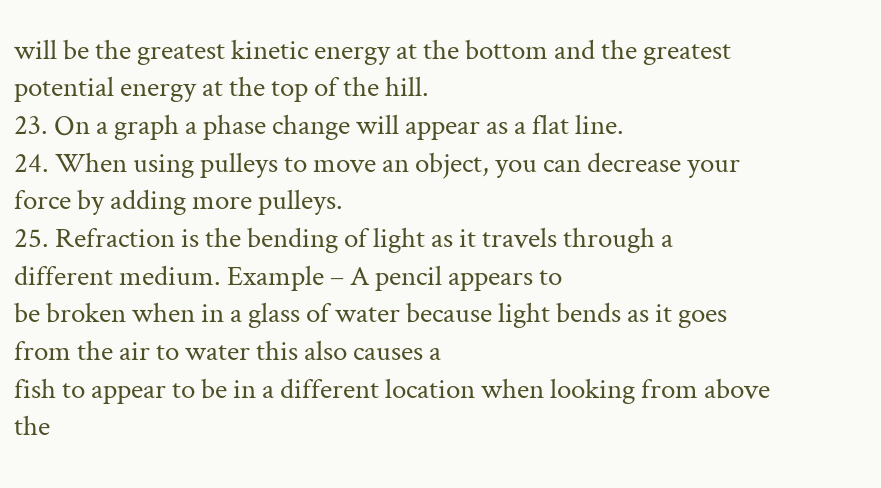will be the greatest kinetic energy at the bottom and the greatest potential energy at the top of the hill.
23. On a graph a phase change will appear as a flat line.
24. When using pulleys to move an object, you can decrease your force by adding more pulleys.
25. Refraction is the bending of light as it travels through a different medium. Example – A pencil appears to
be broken when in a glass of water because light bends as it goes from the air to water this also causes a
fish to appear to be in a different location when looking from above the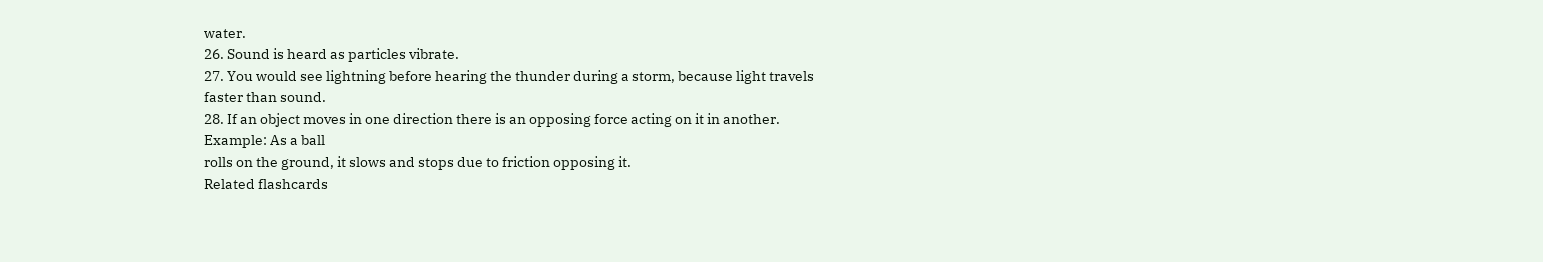water.
26. Sound is heard as particles vibrate.
27. You would see lightning before hearing the thunder during a storm, because light travels faster than sound.
28. If an object moves in one direction there is an opposing force acting on it in another. Example: As a ball
rolls on the ground, it slows and stops due to friction opposing it.
Related flashcards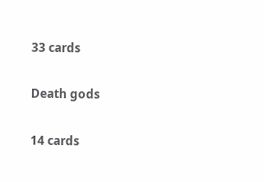33 cards

Death gods

14 cards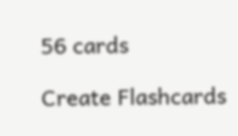56 cards

Create Flashcards